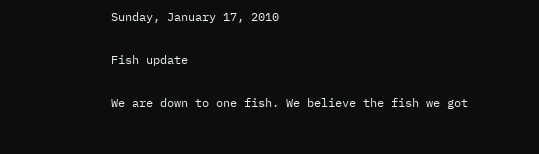Sunday, January 17, 2010

Fish update

We are down to one fish. We believe the fish we got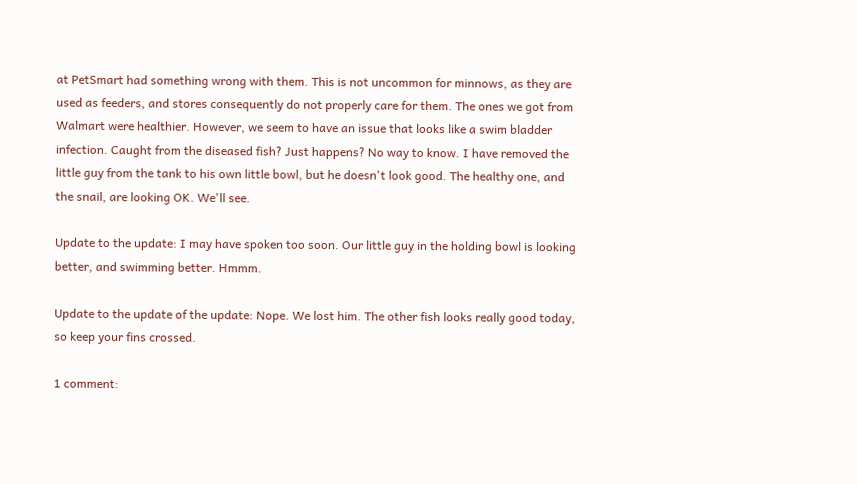at PetSmart had something wrong with them. This is not uncommon for minnows, as they are used as feeders, and stores consequently do not properly care for them. The ones we got from Walmart were healthier. However, we seem to have an issue that looks like a swim bladder infection. Caught from the diseased fish? Just happens? No way to know. I have removed the little guy from the tank to his own little bowl, but he doesn't look good. The healthy one, and the snail, are looking OK. We'll see.

Update to the update: I may have spoken too soon. Our little guy in the holding bowl is looking better, and swimming better. Hmmm.

Update to the update of the update: Nope. We lost him. The other fish looks really good today, so keep your fins crossed.

1 comment: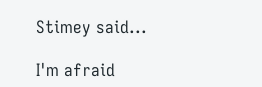Stimey said...

I'm afraid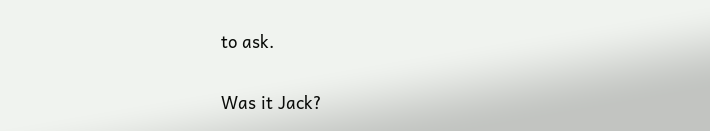to ask.

Was it Jack?